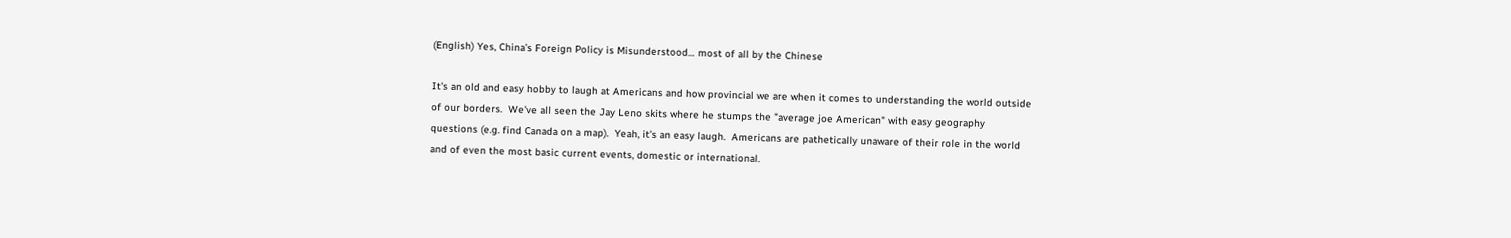(English) Yes, China’s Foreign Policy is Misunderstood… most of all by the Chinese

It's an old and easy hobby to laugh at Americans and how provincial we are when it comes to understanding the world outside of our borders.  We've all seen the Jay Leno skits where he stumps the "average joe American" with easy geography questions (e.g. find Canada on a map).  Yeah, it's an easy laugh.  Americans are pathetically unaware of their role in the world and of even the most basic current events, domestic or international.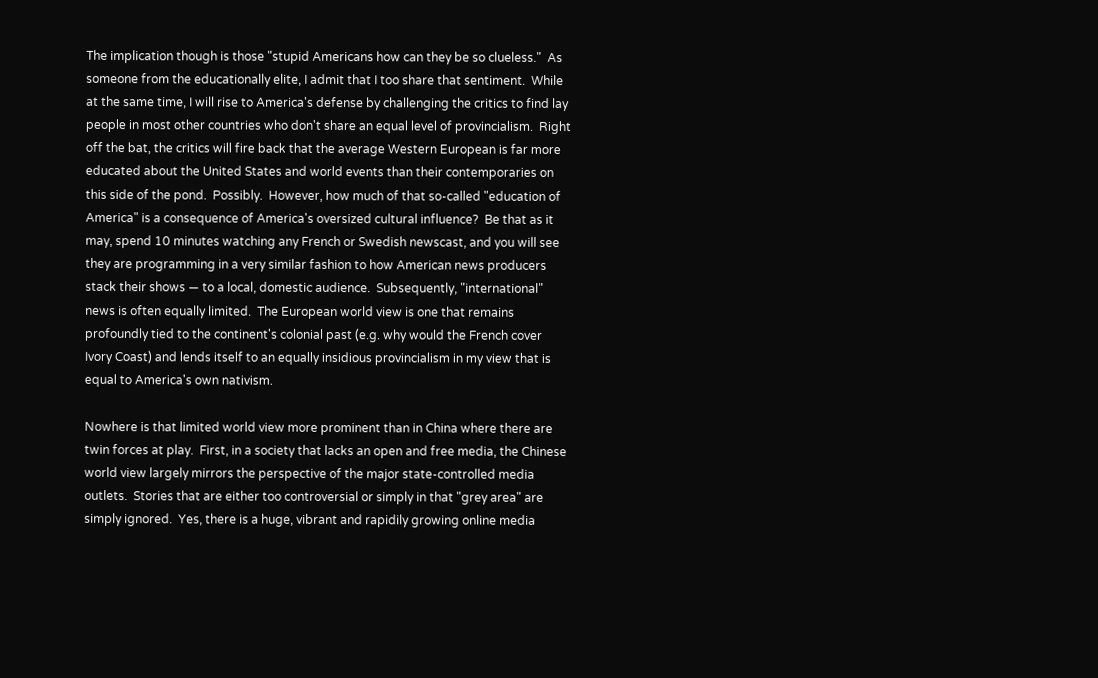The implication though is those "stupid Americans how can they be so clueless."  As someone from the educationally elite, I admit that I too share that sentiment.  While at the same time, I will rise to America's defense by challenging the critics to find lay people in most other countries who don't share an equal level of provincialism.  Right off the bat, the critics will fire back that the average Western European is far more educated about the United States and world events than their contemporaries on this side of the pond.  Possibly.  However, how much of that so-called "education of America" is a consequence of America's oversized cultural influence?  Be that as it may, spend 10 minutes watching any French or Swedish newscast, and you will see they are programming in a very similar fashion to how American news producers stack their shows — to a local, domestic audience.  Subsequently, "international" news is often equally limited.  The European world view is one that remains profoundly tied to the continent's colonial past (e.g. why would the French cover Ivory Coast) and lends itself to an equally insidious provincialism in my view that is equal to America's own nativism.

Nowhere is that limited world view more prominent than in China where there are twin forces at play.  First, in a society that lacks an open and free media, the Chinese world view largely mirrors the perspective of the major state-controlled media outlets.  Stories that are either too controversial or simply in that "grey area" are simply ignored.  Yes, there is a huge, vibrant and rapidily growing online media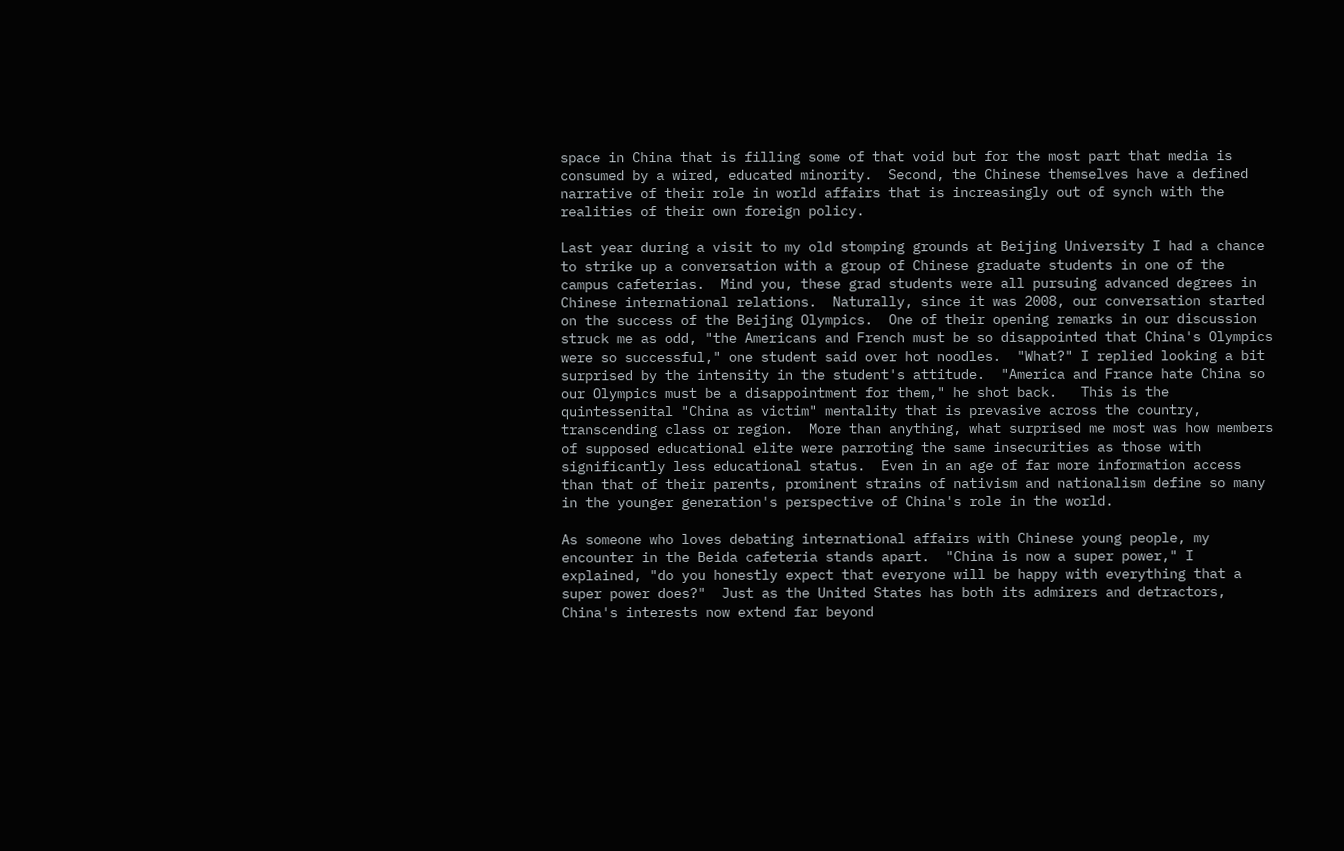space in China that is filling some of that void but for the most part that media is consumed by a wired, educated minority.  Second, the Chinese themselves have a defined narrative of their role in world affairs that is increasingly out of synch with the realities of their own foreign policy.

Last year during a visit to my old stomping grounds at Beijing University I had a chance to strike up a conversation with a group of Chinese graduate students in one of the campus cafeterias.  Mind you, these grad students were all pursuing advanced degrees in Chinese international relations.  Naturally, since it was 2008, our conversation started on the success of the Beijing Olympics.  One of their opening remarks in our discussion struck me as odd, "the Americans and French must be so disappointed that China's Olympics were so successful," one student said over hot noodles.  "What?" I replied looking a bit surprised by the intensity in the student's attitude.  "America and France hate China so our Olympics must be a disappointment for them," he shot back.   This is the quintessenital "China as victim" mentality that is prevasive across the country, transcending class or region.  More than anything, what surprised me most was how members of supposed educational elite were parroting the same insecurities as those with significantly less educational status.  Even in an age of far more information access than that of their parents, prominent strains of nativism and nationalism define so many in the younger generation's perspective of China's role in the world.

As someone who loves debating international affairs with Chinese young people, my encounter in the Beida cafeteria stands apart.  "China is now a super power," I explained, "do you honestly expect that everyone will be happy with everything that a super power does?"  Just as the United States has both its admirers and detractors, China's interests now extend far beyond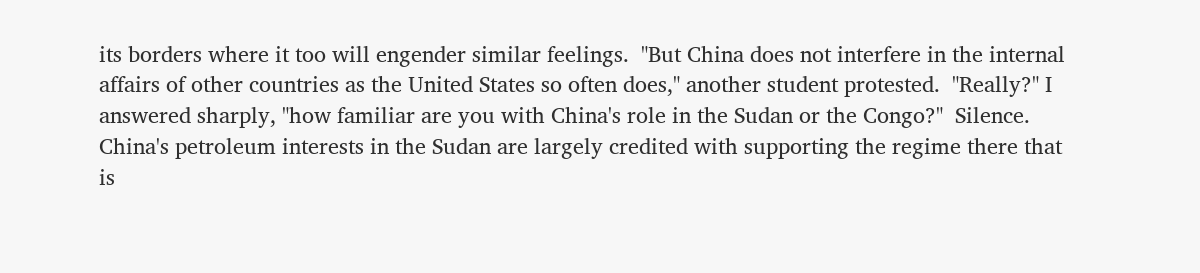its borders where it too will engender similar feelings.  "But China does not interfere in the internal affairs of other countries as the United States so often does," another student protested.  "Really?" I answered sharply, "how familiar are you with China's role in the Sudan or the Congo?"  Silence.  China's petroleum interests in the Sudan are largely credited with supporting the regime there that is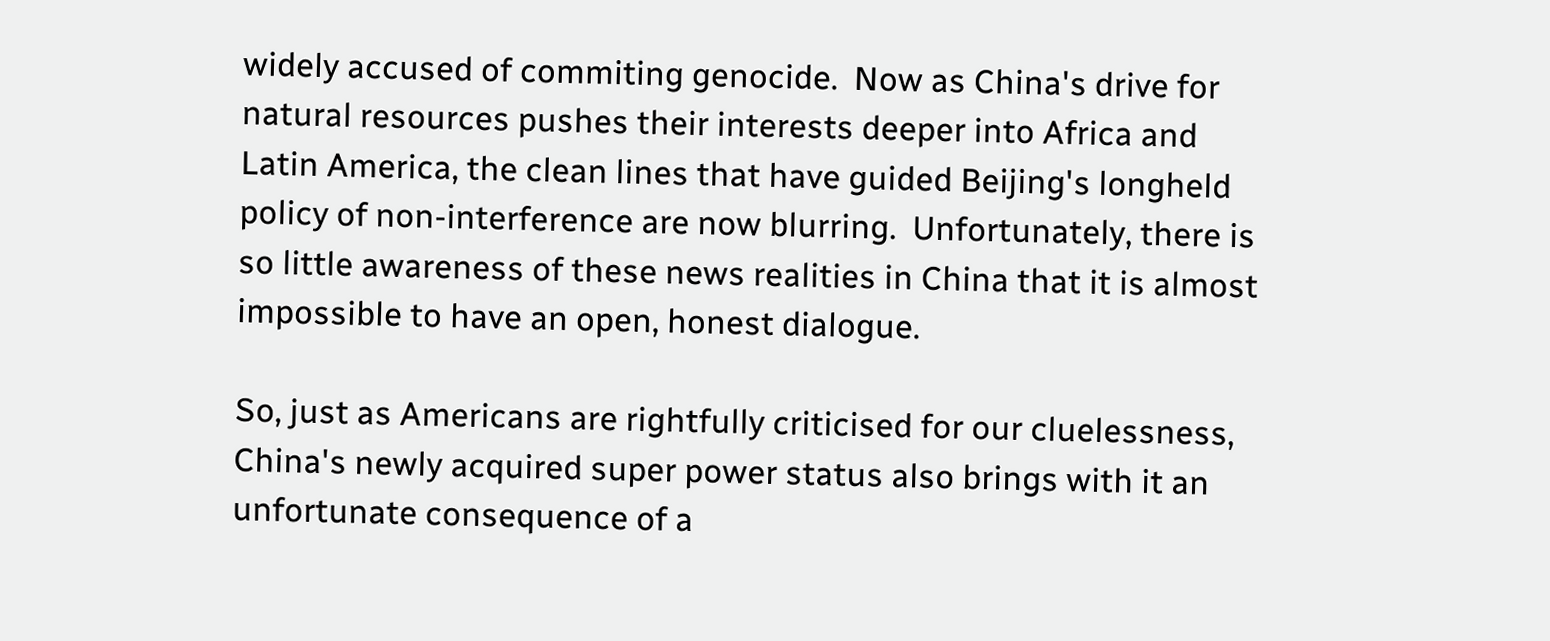widely accused of commiting genocide.  Now as China's drive for natural resources pushes their interests deeper into Africa and Latin America, the clean lines that have guided Beijing's longheld policy of non-interference are now blurring.  Unfortunately, there is so little awareness of these news realities in China that it is almost impossible to have an open, honest dialogue.

So, just as Americans are rightfully criticised for our cluelessness, China's newly acquired super power status also brings with it an unfortunate consequence of a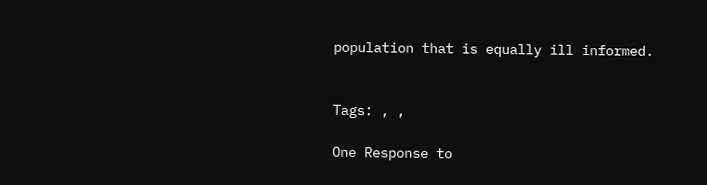population that is equally ill informed.


Tags: , ,

One Response to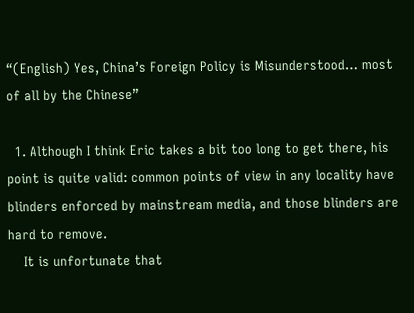“(English) Yes, China’s Foreign Policy is Misunderstood… most of all by the Chinese”

  1. Although I think Eric takes a bit too long to get there, his point is quite valid: common points of view in any locality have blinders enforced by mainstream media, and those blinders are hard to remove.
    It is unfortunate that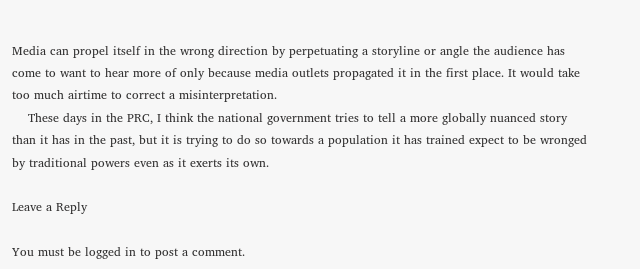Media can propel itself in the wrong direction by perpetuating a storyline or angle the audience has come to want to hear more of only because media outlets propagated it in the first place. It would take too much airtime to correct a misinterpretation.
    These days in the PRC, I think the national government tries to tell a more globally nuanced story than it has in the past, but it is trying to do so towards a population it has trained expect to be wronged by traditional powers even as it exerts its own.

Leave a Reply

You must be logged in to post a comment.